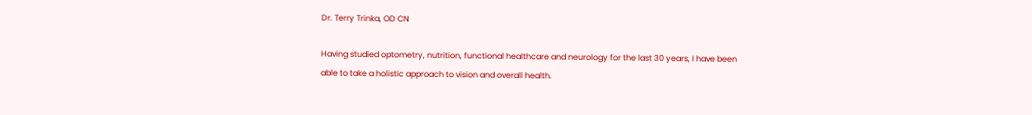Dr. Terry Trinka, OD CN

Having studied optometry, nutrition, functional healthcare and neurology for the last 30 years, I have been able to take a holistic approach to vision and overall health.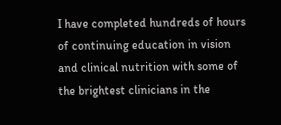I have completed hundreds of hours of continuing education in vision and clinical nutrition with some of the brightest clinicians in the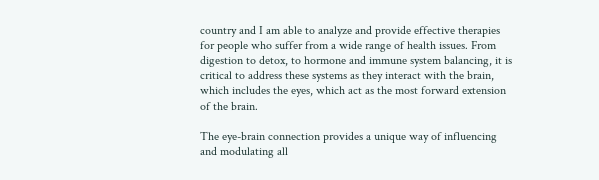country and I am able to analyze and provide effective therapies for people who suffer from a wide range of health issues. From digestion to detox, to hormone and immune system balancing, it is critical to address these systems as they interact with the brain, which includes the eyes, which act as the most forward extension of the brain.

The eye-brain connection provides a unique way of influencing and modulating all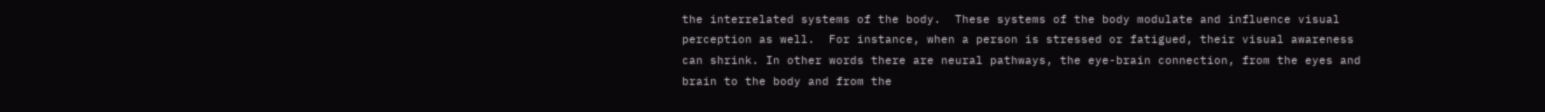the interrelated systems of the body.  These systems of the body modulate and influence visual perception as well.  For instance, when a person is stressed or fatigued, their visual awareness can shrink. In other words there are neural pathways, the eye-brain connection, from the eyes and brain to the body and from the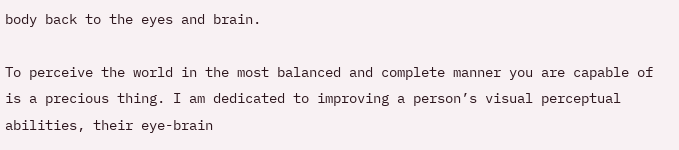body back to the eyes and brain.

To perceive the world in the most balanced and complete manner you are capable of is a precious thing. I am dedicated to improving a person’s visual perceptual abilities, their eye-brain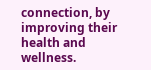connection, by improving their health and wellness.